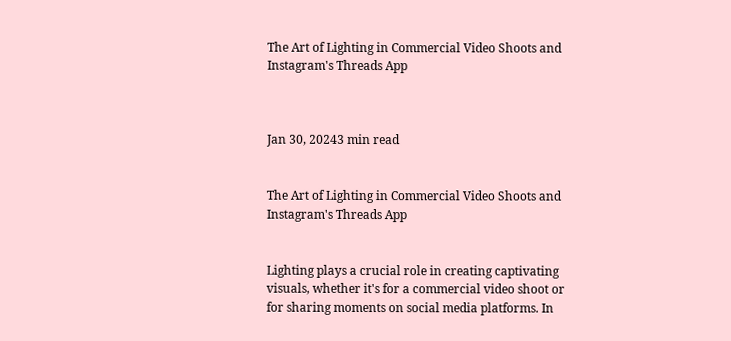The Art of Lighting in Commercial Video Shoots and Instagram's Threads App



Jan 30, 20243 min read


The Art of Lighting in Commercial Video Shoots and Instagram's Threads App


Lighting plays a crucial role in creating captivating visuals, whether it's for a commercial video shoot or for sharing moments on social media platforms. In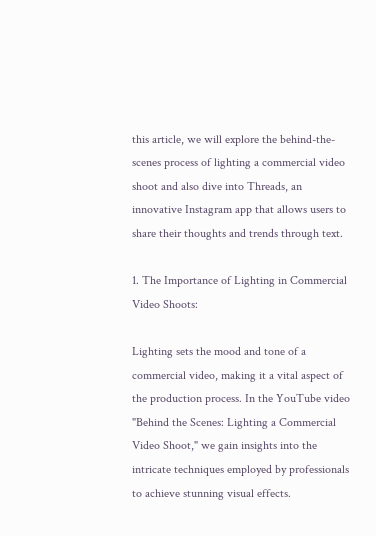this article, we will explore the behind-the-scenes process of lighting a commercial video shoot and also dive into Threads, an innovative Instagram app that allows users to share their thoughts and trends through text.

1. The Importance of Lighting in Commercial Video Shoots:

Lighting sets the mood and tone of a commercial video, making it a vital aspect of the production process. In the YouTube video "Behind the Scenes: Lighting a Commercial Video Shoot," we gain insights into the intricate techniques employed by professionals to achieve stunning visual effects.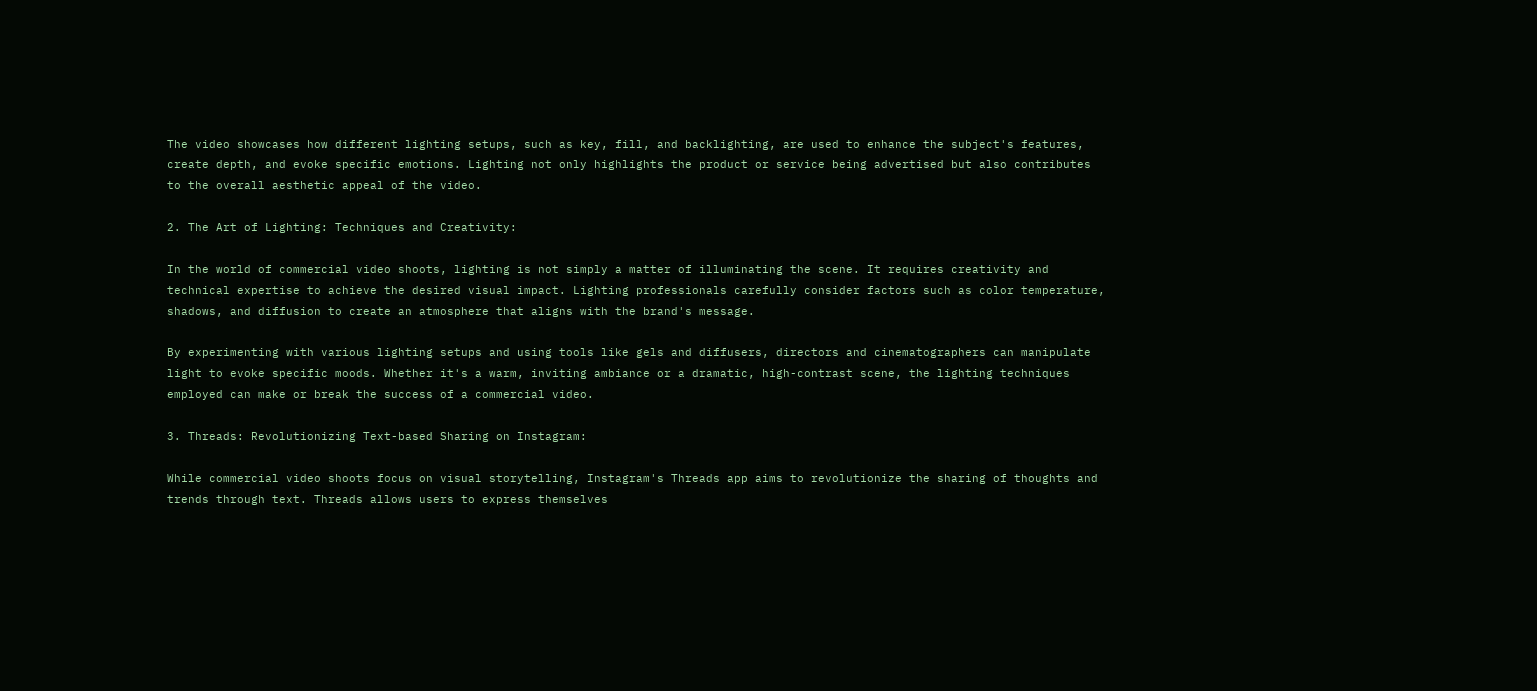The video showcases how different lighting setups, such as key, fill, and backlighting, are used to enhance the subject's features, create depth, and evoke specific emotions. Lighting not only highlights the product or service being advertised but also contributes to the overall aesthetic appeal of the video.

2. The Art of Lighting: Techniques and Creativity:

In the world of commercial video shoots, lighting is not simply a matter of illuminating the scene. It requires creativity and technical expertise to achieve the desired visual impact. Lighting professionals carefully consider factors such as color temperature, shadows, and diffusion to create an atmosphere that aligns with the brand's message.

By experimenting with various lighting setups and using tools like gels and diffusers, directors and cinematographers can manipulate light to evoke specific moods. Whether it's a warm, inviting ambiance or a dramatic, high-contrast scene, the lighting techniques employed can make or break the success of a commercial video.

3. Threads: Revolutionizing Text-based Sharing on Instagram:

While commercial video shoots focus on visual storytelling, Instagram's Threads app aims to revolutionize the sharing of thoughts and trends through text. Threads allows users to express themselves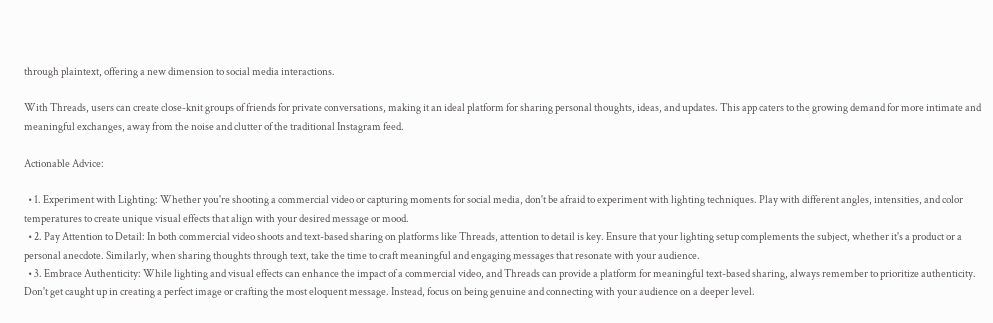through plaintext, offering a new dimension to social media interactions.

With Threads, users can create close-knit groups of friends for private conversations, making it an ideal platform for sharing personal thoughts, ideas, and updates. This app caters to the growing demand for more intimate and meaningful exchanges, away from the noise and clutter of the traditional Instagram feed.

Actionable Advice:

  • 1. Experiment with Lighting: Whether you're shooting a commercial video or capturing moments for social media, don't be afraid to experiment with lighting techniques. Play with different angles, intensities, and color temperatures to create unique visual effects that align with your desired message or mood.
  • 2. Pay Attention to Detail: In both commercial video shoots and text-based sharing on platforms like Threads, attention to detail is key. Ensure that your lighting setup complements the subject, whether it's a product or a personal anecdote. Similarly, when sharing thoughts through text, take the time to craft meaningful and engaging messages that resonate with your audience.
  • 3. Embrace Authenticity: While lighting and visual effects can enhance the impact of a commercial video, and Threads can provide a platform for meaningful text-based sharing, always remember to prioritize authenticity. Don't get caught up in creating a perfect image or crafting the most eloquent message. Instead, focus on being genuine and connecting with your audience on a deeper level.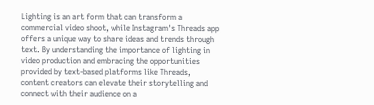Lighting is an art form that can transform a commercial video shoot, while Instagram's Threads app offers a unique way to share ideas and trends through text. By understanding the importance of lighting in video production and embracing the opportunities provided by text-based platforms like Threads, content creators can elevate their storytelling and connect with their audience on a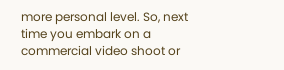more personal level. So, next time you embark on a commercial video shoot or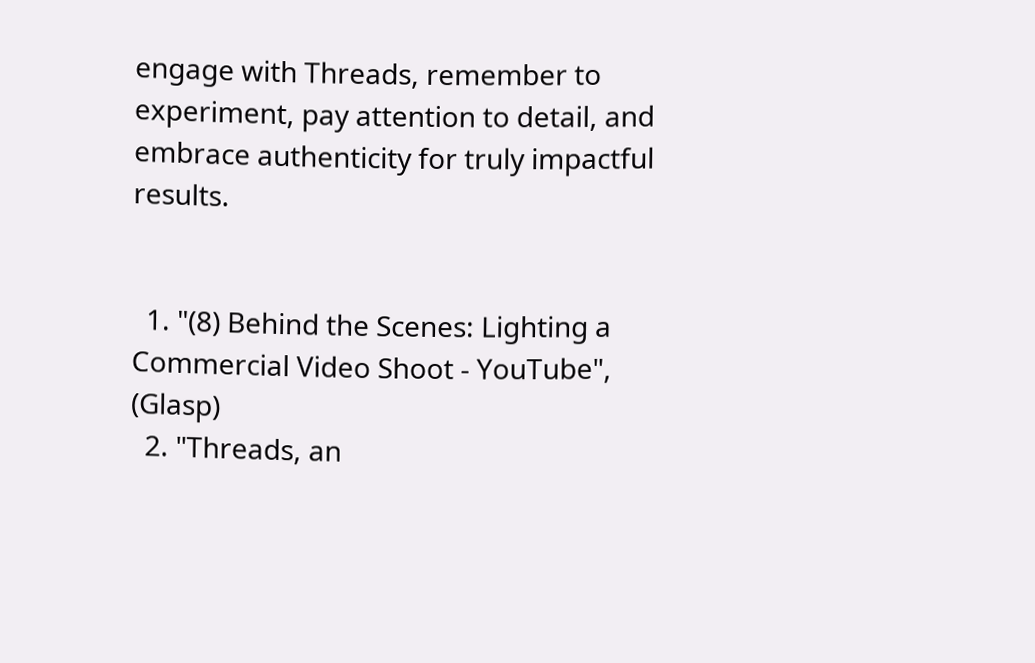engage with Threads, remember to experiment, pay attention to detail, and embrace authenticity for truly impactful results.


  1. "(8) Behind the Scenes: Lighting a Commercial Video Shoot - YouTube", (Glasp)
  2. "Threads, an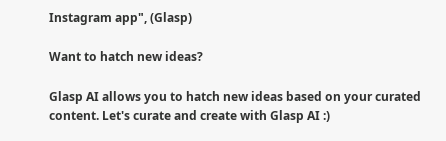Instagram app", (Glasp)

Want to hatch new ideas?

Glasp AI allows you to hatch new ideas based on your curated content. Let's curate and create with Glasp AI :)